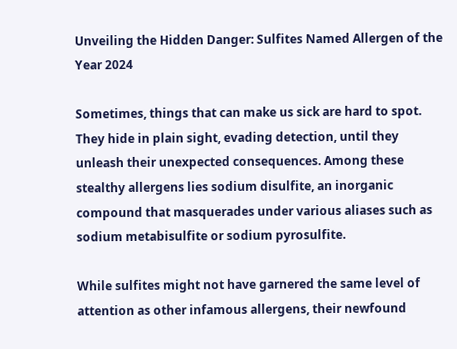Unveiling the Hidden Danger: Sulfites Named Allergen of the Year 2024

Sometimes, things that can make us sick are hard to spot. They hide in plain sight, evading detection, until they unleash their unexpected consequences. Among these stealthy allergens lies sodium disulfite, an inorganic compound that masquerades under various aliases such as sodium metabisulfite or sodium pyrosulfite.

While sulfites might not have garnered the same level of attention as other infamous allergens, their newfound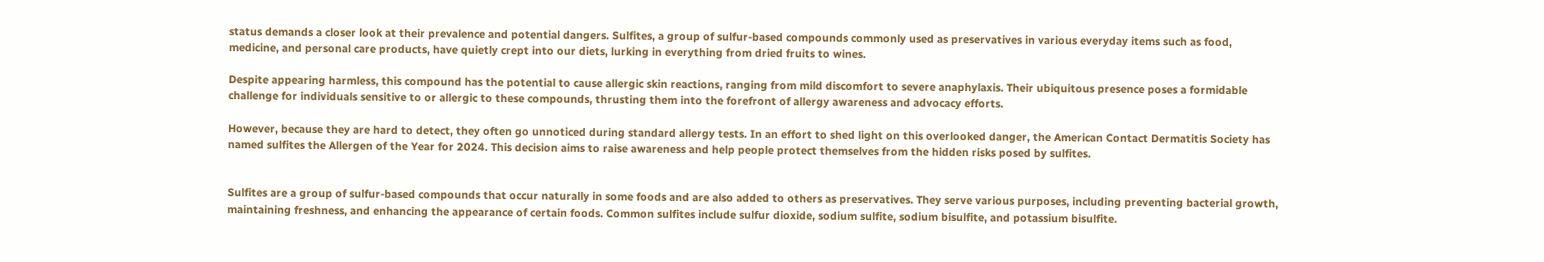status demands a closer look at their prevalence and potential dangers. Sulfites, a group of sulfur-based compounds commonly used as preservatives in various everyday items such as food, medicine, and personal care products, have quietly crept into our diets, lurking in everything from dried fruits to wines.

Despite appearing harmless, this compound has the potential to cause allergic skin reactions, ranging from mild discomfort to severe anaphylaxis. Their ubiquitous presence poses a formidable challenge for individuals sensitive to or allergic to these compounds, thrusting them into the forefront of allergy awareness and advocacy efforts.

However, because they are hard to detect, they often go unnoticed during standard allergy tests. In an effort to shed light on this overlooked danger, the American Contact Dermatitis Society has named sulfites the Allergen of the Year for 2024. This decision aims to raise awareness and help people protect themselves from the hidden risks posed by sulfites.


Sulfites are a group of sulfur-based compounds that occur naturally in some foods and are also added to others as preservatives. They serve various purposes, including preventing bacterial growth, maintaining freshness, and enhancing the appearance of certain foods. Common sulfites include sulfur dioxide, sodium sulfite, sodium bisulfite, and potassium bisulfite.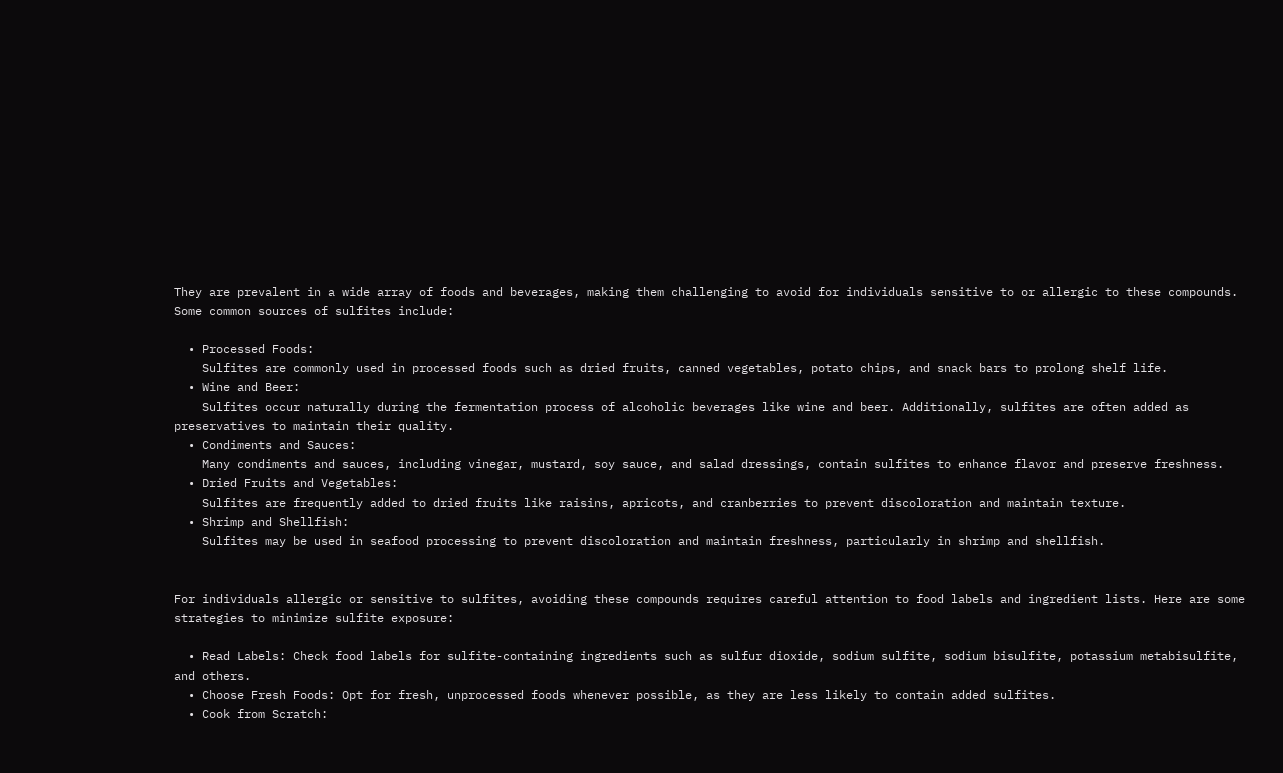They are prevalent in a wide array of foods and beverages, making them challenging to avoid for individuals sensitive to or allergic to these compounds. Some common sources of sulfites include:

  • Processed Foods:
    Sulfites are commonly used in processed foods such as dried fruits, canned vegetables, potato chips, and snack bars to prolong shelf life.
  • Wine and Beer:
    Sulfites occur naturally during the fermentation process of alcoholic beverages like wine and beer. Additionally, sulfites are often added as preservatives to maintain their quality.
  • Condiments and Sauces:
    Many condiments and sauces, including vinegar, mustard, soy sauce, and salad dressings, contain sulfites to enhance flavor and preserve freshness.
  • Dried Fruits and Vegetables:
    Sulfites are frequently added to dried fruits like raisins, apricots, and cranberries to prevent discoloration and maintain texture.
  • Shrimp and Shellfish:
    Sulfites may be used in seafood processing to prevent discoloration and maintain freshness, particularly in shrimp and shellfish.


For individuals allergic or sensitive to sulfites, avoiding these compounds requires careful attention to food labels and ingredient lists. Here are some strategies to minimize sulfite exposure:

  • Read Labels: Check food labels for sulfite-containing ingredients such as sulfur dioxide, sodium sulfite, sodium bisulfite, potassium metabisulfite, and others.
  • Choose Fresh Foods: Opt for fresh, unprocessed foods whenever possible, as they are less likely to contain added sulfites.
  • Cook from Scratch: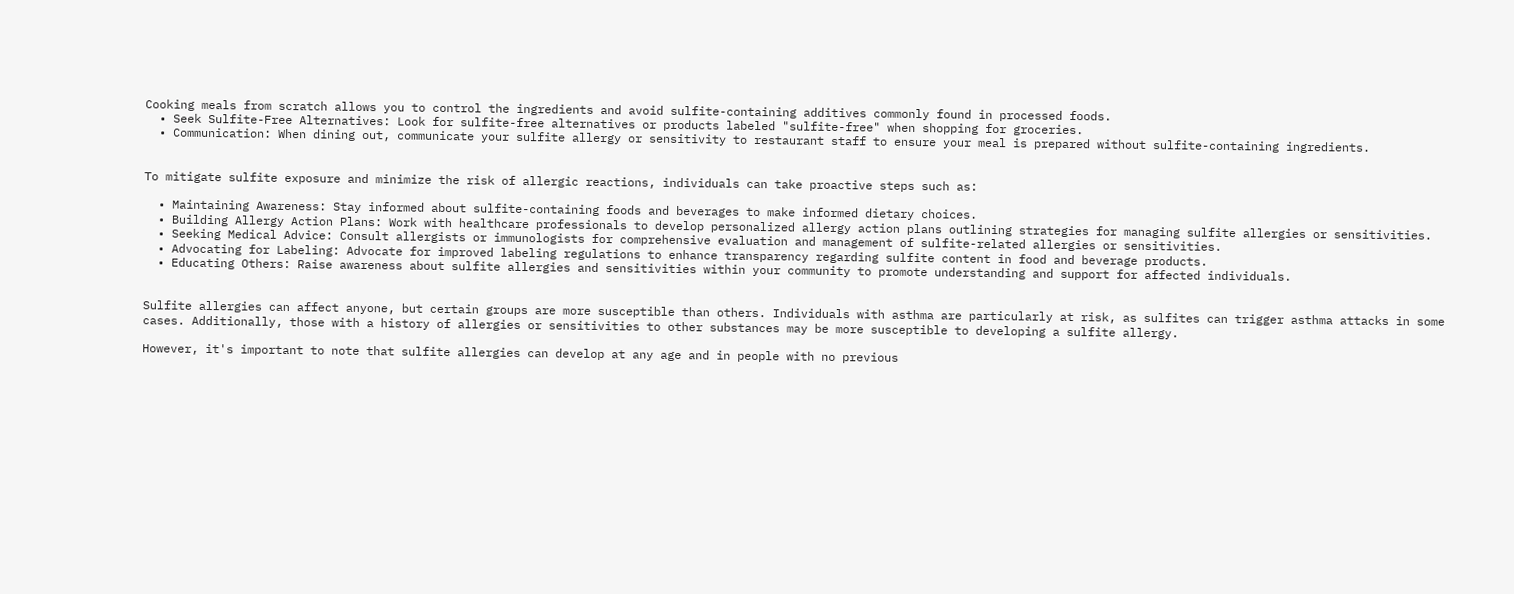Cooking meals from scratch allows you to control the ingredients and avoid sulfite-containing additives commonly found in processed foods.
  • Seek Sulfite-Free Alternatives: Look for sulfite-free alternatives or products labeled "sulfite-free" when shopping for groceries.
  • Communication: When dining out, communicate your sulfite allergy or sensitivity to restaurant staff to ensure your meal is prepared without sulfite-containing ingredients.


To mitigate sulfite exposure and minimize the risk of allergic reactions, individuals can take proactive steps such as:

  • Maintaining Awareness: Stay informed about sulfite-containing foods and beverages to make informed dietary choices.
  • Building Allergy Action Plans: Work with healthcare professionals to develop personalized allergy action plans outlining strategies for managing sulfite allergies or sensitivities.
  • Seeking Medical Advice: Consult allergists or immunologists for comprehensive evaluation and management of sulfite-related allergies or sensitivities.
  • Advocating for Labeling: Advocate for improved labeling regulations to enhance transparency regarding sulfite content in food and beverage products.
  • Educating Others: Raise awareness about sulfite allergies and sensitivities within your community to promote understanding and support for affected individuals.


Sulfite allergies can affect anyone, but certain groups are more susceptible than others. Individuals with asthma are particularly at risk, as sulfites can trigger asthma attacks in some cases. Additionally, those with a history of allergies or sensitivities to other substances may be more susceptible to developing a sulfite allergy.

However, it's important to note that sulfite allergies can develop at any age and in people with no previous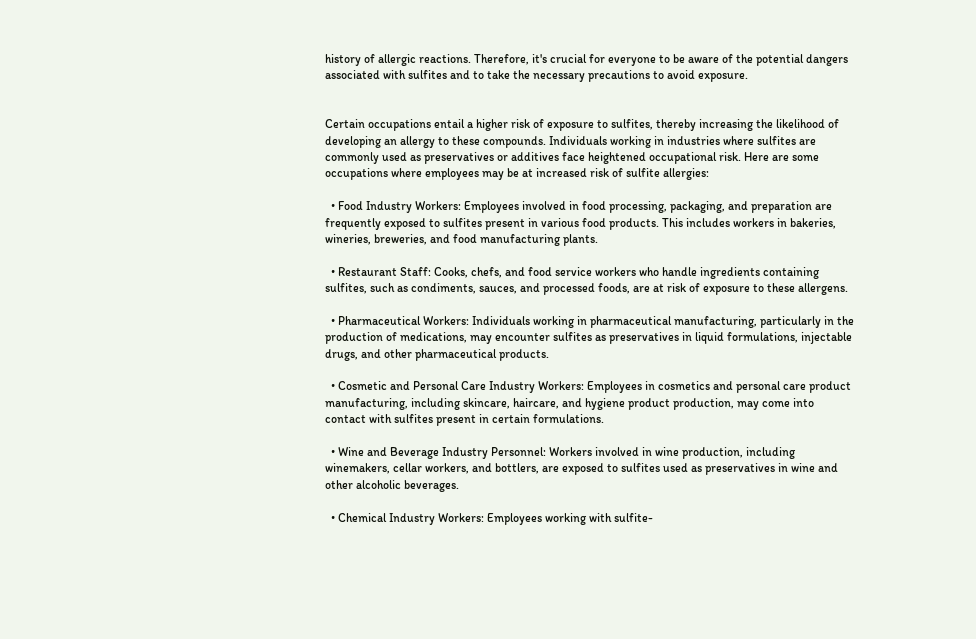history of allergic reactions. Therefore, it's crucial for everyone to be aware of the potential dangers associated with sulfites and to take the necessary precautions to avoid exposure.


Certain occupations entail a higher risk of exposure to sulfites, thereby increasing the likelihood of developing an allergy to these compounds. Individuals working in industries where sulfites are commonly used as preservatives or additives face heightened occupational risk. Here are some occupations where employees may be at increased risk of sulfite allergies:

  • Food Industry Workers: Employees involved in food processing, packaging, and preparation are frequently exposed to sulfites present in various food products. This includes workers in bakeries, wineries, breweries, and food manufacturing plants.

  • Restaurant Staff: Cooks, chefs, and food service workers who handle ingredients containing sulfites, such as condiments, sauces, and processed foods, are at risk of exposure to these allergens.

  • Pharmaceutical Workers: Individuals working in pharmaceutical manufacturing, particularly in the production of medications, may encounter sulfites as preservatives in liquid formulations, injectable drugs, and other pharmaceutical products.

  • Cosmetic and Personal Care Industry Workers: Employees in cosmetics and personal care product manufacturing, including skincare, haircare, and hygiene product production, may come into contact with sulfites present in certain formulations.

  • Wine and Beverage Industry Personnel: Workers involved in wine production, including winemakers, cellar workers, and bottlers, are exposed to sulfites used as preservatives in wine and other alcoholic beverages.

  • Chemical Industry Workers: Employees working with sulfite-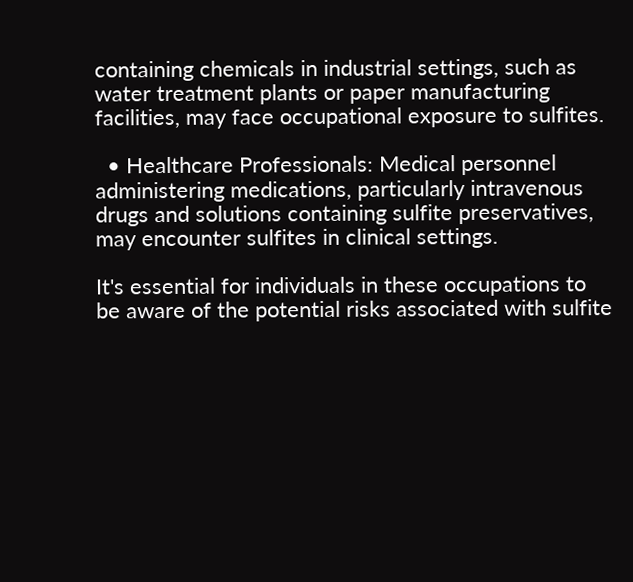containing chemicals in industrial settings, such as water treatment plants or paper manufacturing facilities, may face occupational exposure to sulfites.

  • Healthcare Professionals: Medical personnel administering medications, particularly intravenous drugs and solutions containing sulfite preservatives, may encounter sulfites in clinical settings.

It's essential for individuals in these occupations to be aware of the potential risks associated with sulfite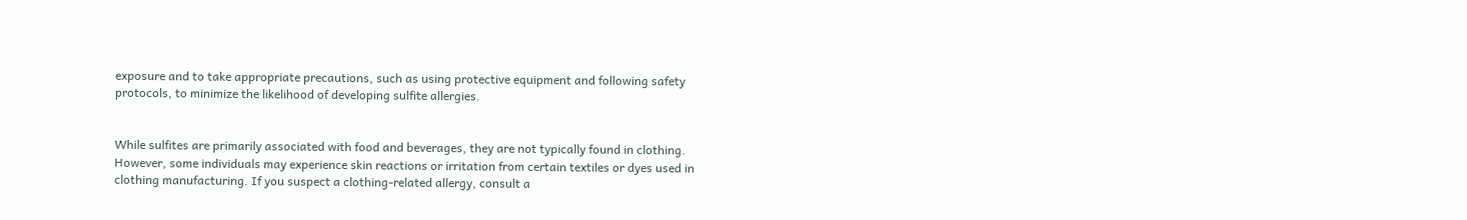exposure and to take appropriate precautions, such as using protective equipment and following safety protocols, to minimize the likelihood of developing sulfite allergies.


While sulfites are primarily associated with food and beverages, they are not typically found in clothing. However, some individuals may experience skin reactions or irritation from certain textiles or dyes used in clothing manufacturing. If you suspect a clothing-related allergy, consult a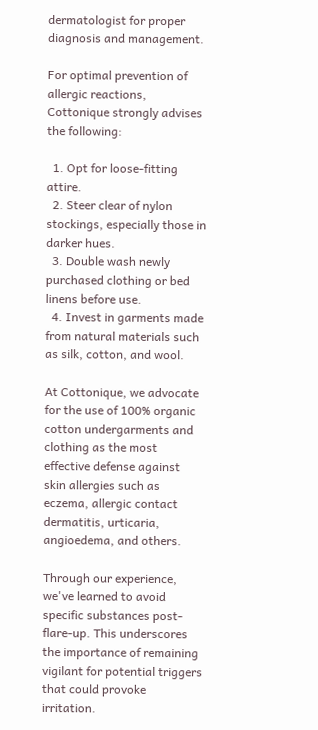dermatologist for proper diagnosis and management.

For optimal prevention of allergic reactions, Cottonique strongly advises the following:

  1. Opt for loose-fitting attire.
  2. Steer clear of nylon stockings, especially those in darker hues.
  3. Double wash newly purchased clothing or bed linens before use.
  4. Invest in garments made from natural materials such as silk, cotton, and wool.

At Cottonique, we advocate for the use of 100% organic cotton undergarments and clothing as the most effective defense against skin allergies such as eczema, allergic contact dermatitis, urticaria, angioedema, and others.

Through our experience, we've learned to avoid specific substances post-flare-up. This underscores the importance of remaining vigilant for potential triggers that could provoke irritation.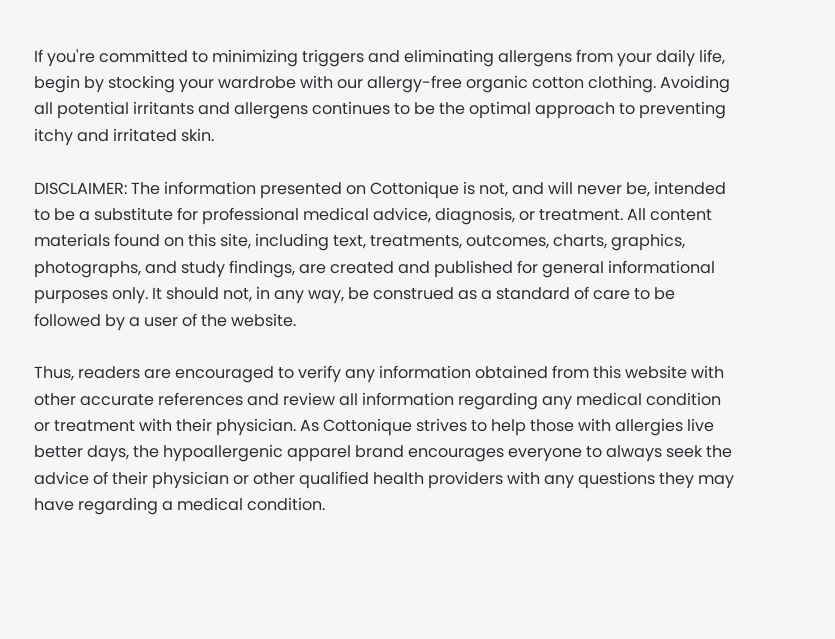If you're committed to minimizing triggers and eliminating allergens from your daily life, begin by stocking your wardrobe with our allergy-free organic cotton clothing. Avoiding all potential irritants and allergens continues to be the optimal approach to preventing itchy and irritated skin.

DISCLAIMER: The information presented on Cottonique is not, and will never be, intended to be a substitute for professional medical advice, diagnosis, or treatment. All content materials found on this site, including text, treatments, outcomes, charts, graphics, photographs, and study findings, are created and published for general informational purposes only. It should not, in any way, be construed as a standard of care to be followed by a user of the website.

Thus, readers are encouraged to verify any information obtained from this website with other accurate references and review all information regarding any medical condition or treatment with their physician. As Cottonique strives to help those with allergies live better days, the hypoallergenic apparel brand encourages everyone to always seek the advice of their physician or other qualified health providers with any questions they may have regarding a medical condition.